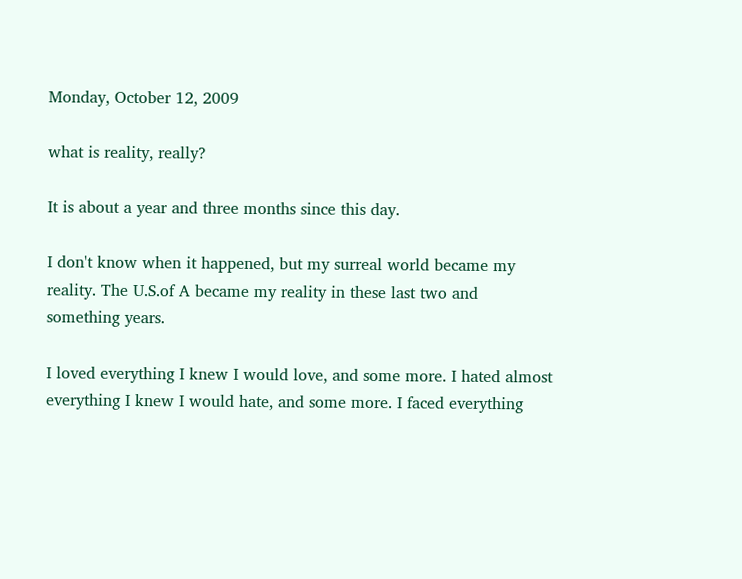Monday, October 12, 2009

what is reality, really?

It is about a year and three months since this day.

I don't know when it happened, but my surreal world became my reality. The U.S.of A became my reality in these last two and something years.

I loved everything I knew I would love, and some more. I hated almost everything I knew I would hate, and some more. I faced everything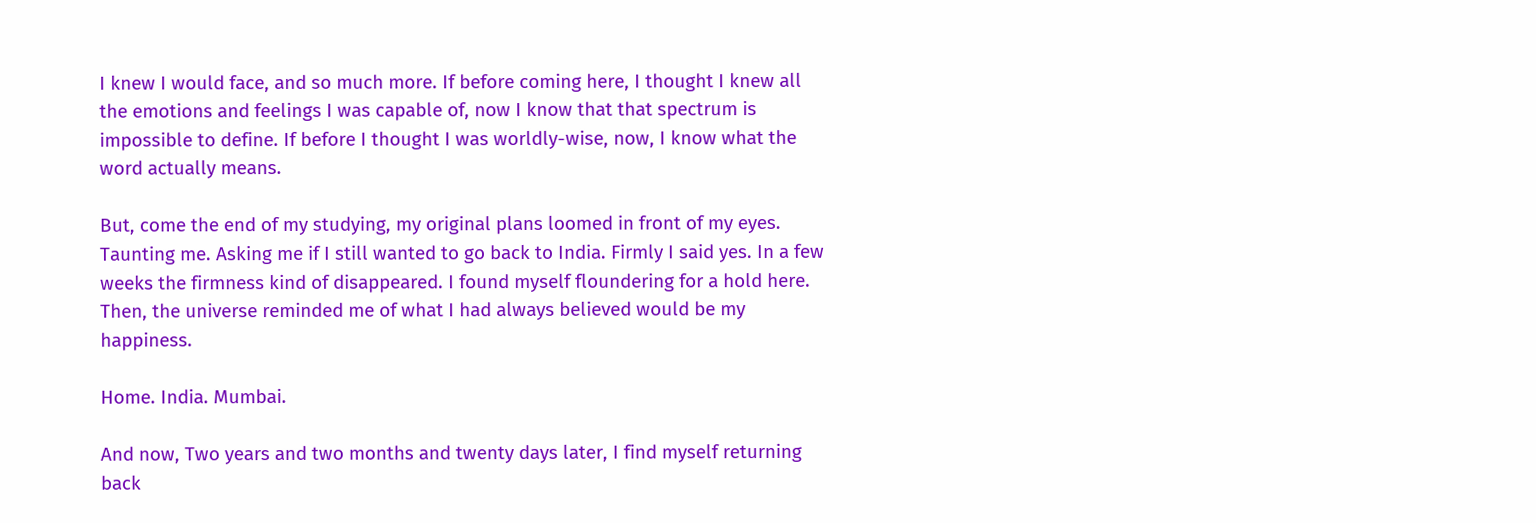I knew I would face, and so much more. If before coming here, I thought I knew all the emotions and feelings I was capable of, now I know that that spectrum is impossible to define. If before I thought I was worldly-wise, now, I know what the word actually means.

But, come the end of my studying, my original plans loomed in front of my eyes. Taunting me. Asking me if I still wanted to go back to India. Firmly I said yes. In a few weeks the firmness kind of disappeared. I found myself floundering for a hold here. Then, the universe reminded me of what I had always believed would be my happiness.

Home. India. Mumbai.

And now, Two years and two months and twenty days later, I find myself returning back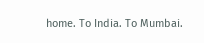home. To India. To Mumbai.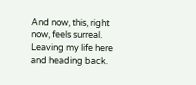And now, this, right now, feels surreal. Leaving my life here and heading back.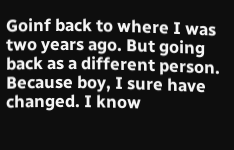Goinf back to where I was two years ago. But going back as a different person. Because boy, I sure have changed. I know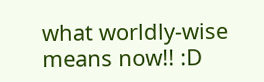what worldly-wise means now!! :D